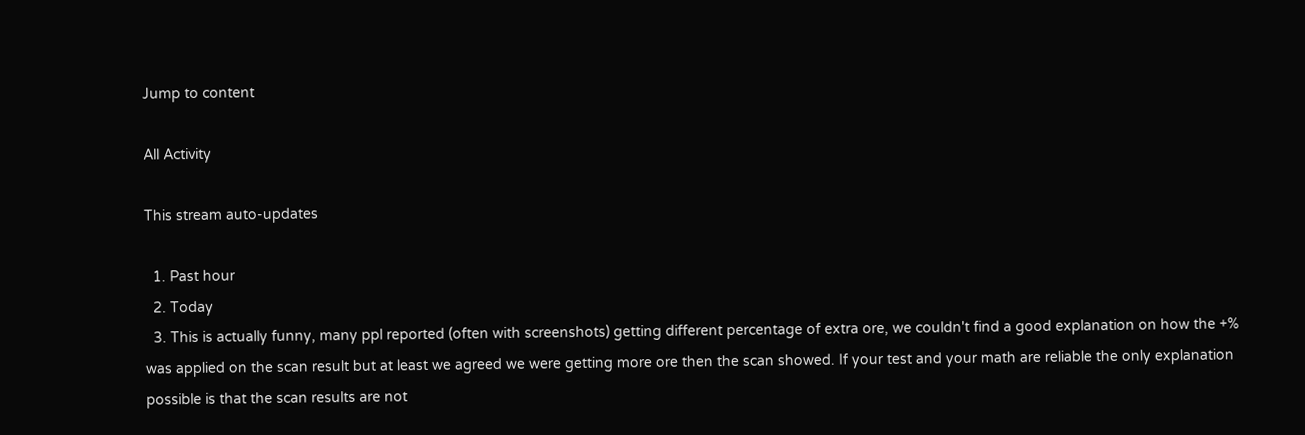Jump to content

All Activity

This stream auto-updates

  1. Past hour
  2. Today
  3. This is actually funny, many ppl reported (often with screenshots) getting different percentage of extra ore, we couldn't find a good explanation on how the +% was applied on the scan result but at least we agreed we were getting more ore then the scan showed. If your test and your math are reliable the only explanation possible is that the scan results are not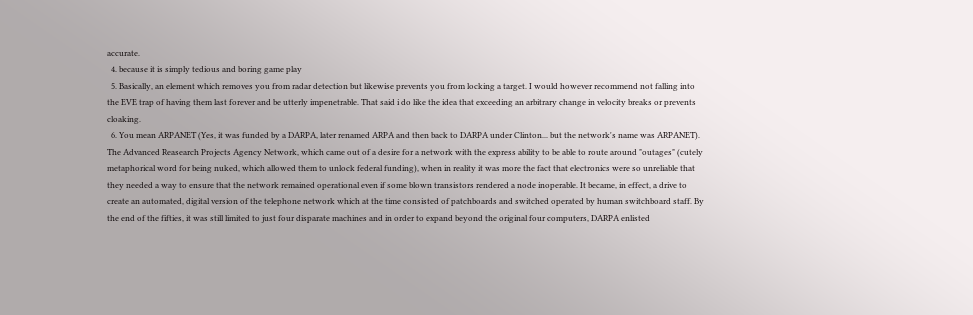accurate.
  4. because it is simply tedious and boring game play
  5. Basically, an element which removes you from radar detection but likewise prevents you from locking a target. I would however recommend not falling into the EVE trap of having them last forever and be utterly impenetrable. That said i do like the idea that exceeding an arbitrary change in velocity breaks or prevents cloaking.
  6. You mean ARPANET (Yes, it was funded by a DARPA, later renamed ARPA and then back to DARPA under Clinton... but the network's name was ARPANET). The Advanced Reasearch Projects Agency Network, which came out of a desire for a network with the express ability to be able to route around "outages" (cutely metaphorical word for being nuked, which allowed them to unlock federal funding), when in reality it was more the fact that electronics were so unreliable that they needed a way to ensure that the network remained operational even if some blown transistors rendered a node inoperable. It became, in effect, a drive to create an automated, digital version of the telephone network which at the time consisted of patchboards and switched operated by human switchboard staff. By the end of the fifties, it was still limited to just four disparate machines and in order to expand beyond the original four computers, DARPA enlisted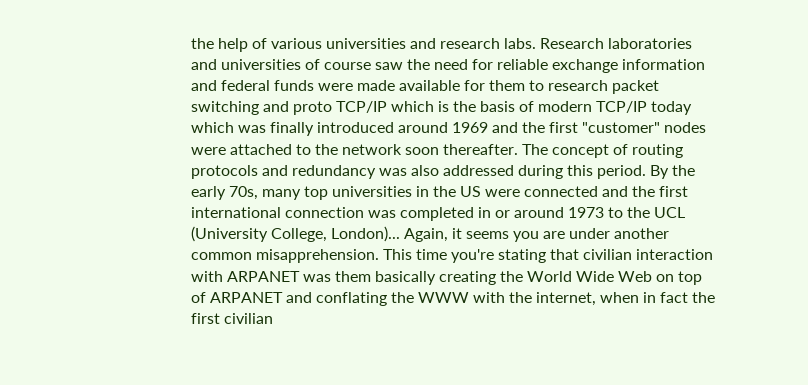the help of various universities and research labs. Research laboratories and universities of course saw the need for reliable exchange information and federal funds were made available for them to research packet switching and proto TCP/IP which is the basis of modern TCP/IP today which was finally introduced around 1969 and the first "customer" nodes were attached to the network soon thereafter. The concept of routing protocols and redundancy was also addressed during this period. By the early 70s, many top universities in the US were connected and the first international connection was completed in or around 1973 to the UCL (University College, London)... Again, it seems you are under another common misapprehension. This time you're stating that civilian interaction with ARPANET was them basically creating the World Wide Web on top of ARPANET and conflating the WWW with the internet, when in fact the first civilian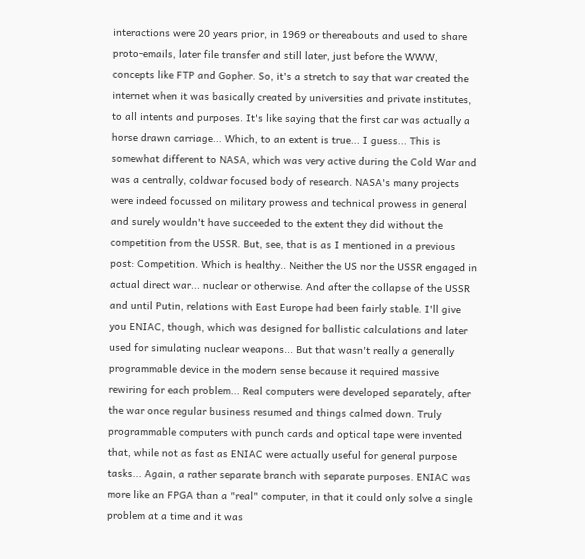interactions were 20 years prior, in 1969 or thereabouts and used to share proto-emails, later file transfer and still later, just before the WWW, concepts like FTP and Gopher. So, it's a stretch to say that war created the internet when it was basically created by universities and private institutes, to all intents and purposes. It's like saying that the first car was actually a horse drawn carriage... Which, to an extent is true... I guess... This is somewhat different to NASA, which was very active during the Cold War and was a centrally, coldwar focused body of research. NASA's many projects were indeed focussed on military prowess and technical prowess in general and surely wouldn't have succeeded to the extent they did without the competition from the USSR. But, see, that is as I mentioned in a previous post: Competition. Which is healthy.. Neither the US nor the USSR engaged in actual direct war... nuclear or otherwise. And after the collapse of the USSR and until Putin, relations with East Europe had been fairly stable. I'll give you ENIAC, though, which was designed for ballistic calculations and later used for simulating nuclear weapons... But that wasn't really a generally programmable device in the modern sense because it required massive rewiring for each problem... Real computers were developed separately, after the war once regular business resumed and things calmed down. Truly programmable computers with punch cards and optical tape were invented that, while not as fast as ENIAC were actually useful for general purpose tasks... Again, a rather separate branch with separate purposes. ENIAC was more like an FPGA than a "real" computer, in that it could only solve a single problem at a time and it was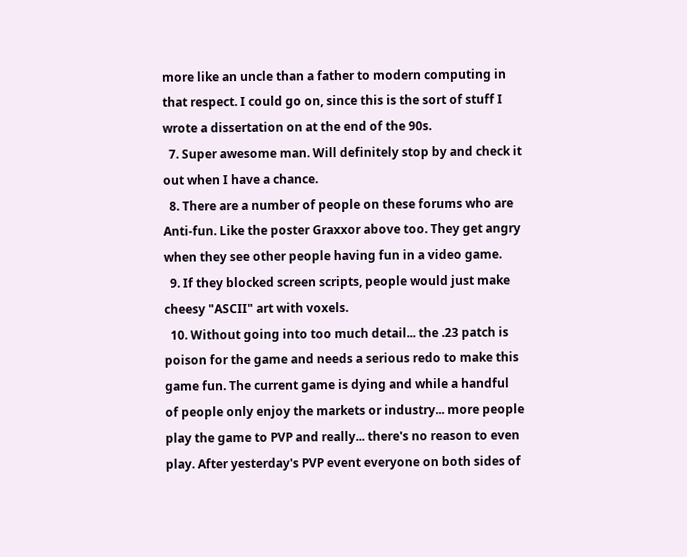more like an uncle than a father to modern computing in that respect. I could go on, since this is the sort of stuff I wrote a dissertation on at the end of the 90s.
  7. Super awesome man. Will definitely stop by and check it out when I have a chance.
  8. There are a number of people on these forums who are Anti-fun. Like the poster Graxxor above too. They get angry when they see other people having fun in a video game.
  9. If they blocked screen scripts, people would just make cheesy "ASCII" art with voxels.
  10. Without going into too much detail... the .23 patch is poison for the game and needs a serious redo to make this game fun. The current game is dying and while a handful of people only enjoy the markets or industry... more people play the game to PVP and really... there's no reason to even play. After yesterday's PVP event everyone on both sides of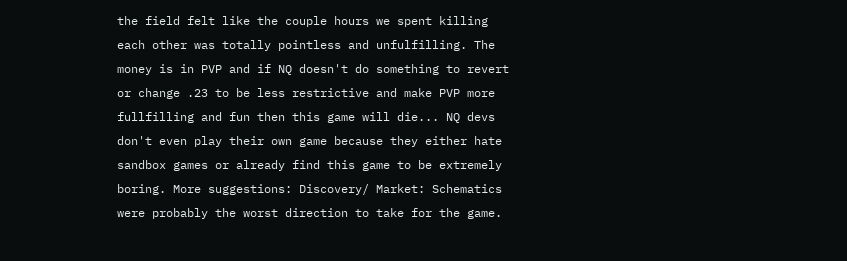the field felt like the couple hours we spent killing each other was totally pointless and unfulfilling. The money is in PVP and if NQ doesn't do something to revert or change .23 to be less restrictive and make PVP more fullfilling and fun then this game will die... NQ devs don't even play their own game because they either hate sandbox games or already find this game to be extremely boring. More suggestions: Discovery/ Market: Schematics were probably the worst direction to take for the game.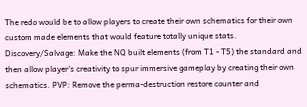The redo would be to allow players to create their own schematics for their own custom made elements that would feature totally unique stats. Discovery/Salvage: Make the NQ built elements (from T1 - T5) the standard and then allow player's creativity to spur immersive gameplay by creating their own schematics. PVP: Remove the perma-destruction restore counter and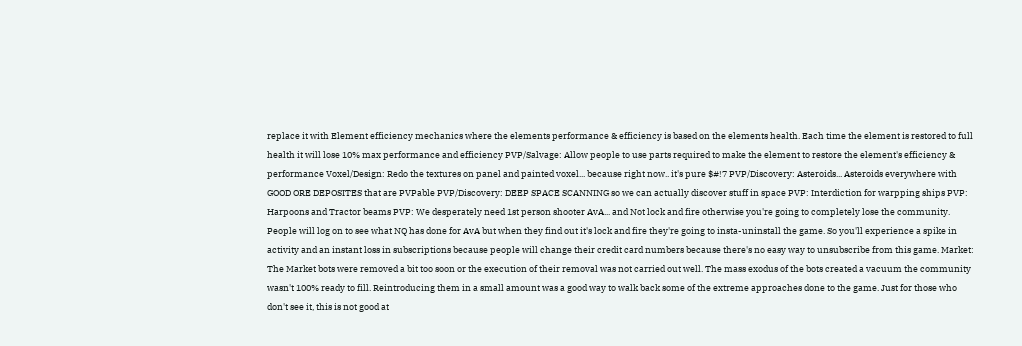replace it with Element efficiency mechanics where the elements performance & efficiency is based on the elements health. Each time the element is restored to full health it will lose 10% max performance and efficiency PVP/Salvage: Allow people to use parts required to make the element to restore the element's efficiency & performance Voxel/Design: Redo the textures on panel and painted voxel... because right now.. it's pure $#!7 PVP/Discovery: Asteroids... Asteroids everywhere with GOOD ORE DEPOSITES that are PVPable PVP/Discovery: DEEP SPACE SCANNING so we can actually discover stuff in space PVP: Interdiction for warpping ships PVP: Harpoons and Tractor beams PVP: We desperately need 1st person shooter AvA... and Not lock and fire otherwise you're going to completely lose the community. People will log on to see what NQ has done for AvA but when they find out it's lock and fire they're going to insta-uninstall the game. So you'll experience a spike in activity and an instant loss in subscriptions because people will change their credit card numbers because there's no easy way to unsubscribe from this game. Market: The Market bots were removed a bit too soon or the execution of their removal was not carried out well. The mass exodus of the bots created a vacuum the community wasn't 100% ready to fill. Reintroducing them in a small amount was a good way to walk back some of the extreme approaches done to the game. Just for those who don't see it, this is not good at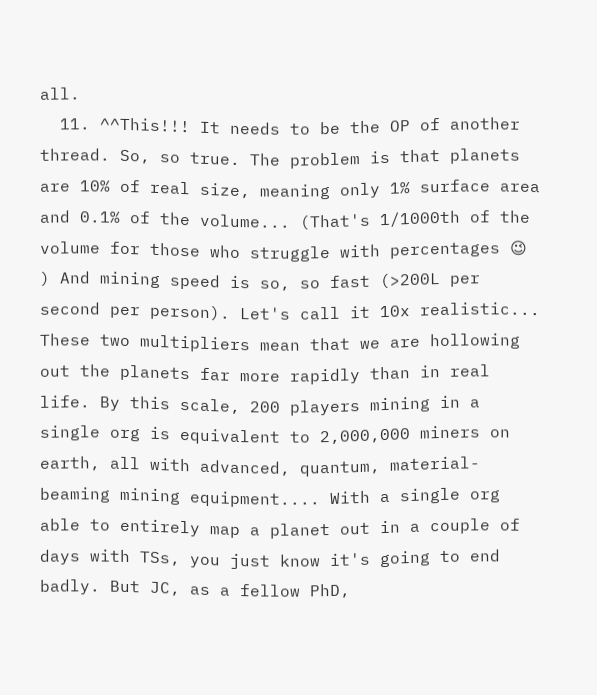all.
  11. ^^This!!! It needs to be the OP of another thread. So, so true. The problem is that planets are 10% of real size, meaning only 1% surface area and 0.1% of the volume... (That's 1/1000th of the volume for those who struggle with percentages 😉 ) And mining speed is so, so fast (>200L per second per person). Let's call it 10x realistic... These two multipliers mean that we are hollowing out the planets far more rapidly than in real life. By this scale, 200 players mining in a single org is equivalent to 2,000,000 miners on earth, all with advanced, quantum, material-beaming mining equipment.... With a single org able to entirely map a planet out in a couple of days with TSs, you just know it's going to end badly. But JC, as a fellow PhD,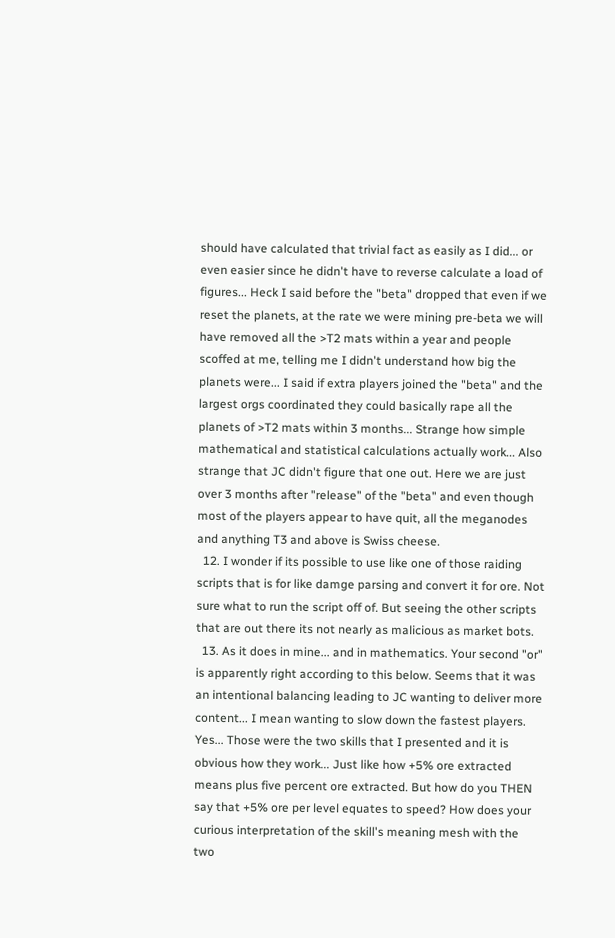should have calculated that trivial fact as easily as I did... or even easier since he didn't have to reverse calculate a load of figures... Heck I said before the "beta" dropped that even if we reset the planets, at the rate we were mining pre-beta we will have removed all the >T2 mats within a year and people scoffed at me, telling me I didn't understand how big the planets were... I said if extra players joined the "beta" and the largest orgs coordinated they could basically rape all the planets of >T2 mats within 3 months... Strange how simple mathematical and statistical calculations actually work... Also strange that JC didn't figure that one out. Here we are just over 3 months after "release" of the "beta" and even though most of the players appear to have quit, all the meganodes and anything T3 and above is Swiss cheese.
  12. I wonder if its possible to use like one of those raiding scripts that is for like damge parsing and convert it for ore. Not sure what to run the script off of. But seeing the other scripts that are out there its not nearly as malicious as market bots.
  13. As it does in mine... and in mathematics. Your second "or" is apparently right according to this below. Seems that it was an intentional balancing leading to JC wanting to deliver more content... I mean wanting to slow down the fastest players. Yes... Those were the two skills that I presented and it is obvious how they work... Just like how +5% ore extracted means plus five percent ore extracted. But how do you THEN say that +5% ore per level equates to speed? How does your curious interpretation of the skill's meaning mesh with the two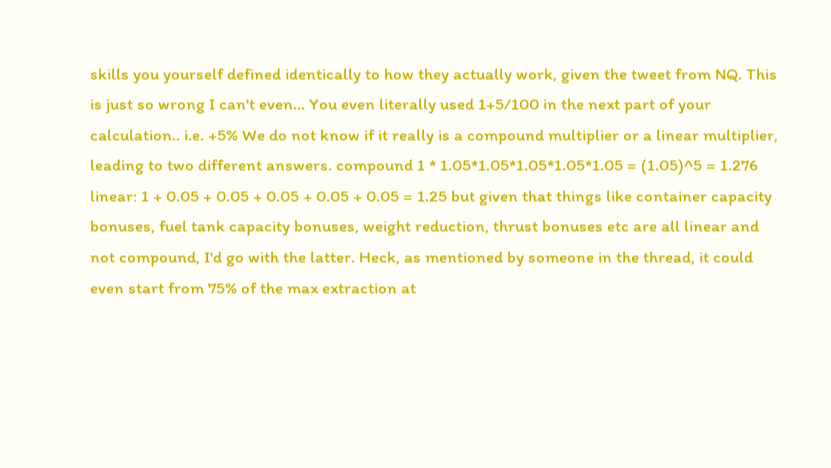skills you yourself defined identically to how they actually work, given the tweet from NQ. This is just so wrong I can't even... You even literally used 1+5/100 in the next part of your calculation.. i.e. +5% We do not know if it really is a compound multiplier or a linear multiplier, leading to two different answers. compound 1 * 1.05*1.05*1.05*1.05*1.05 = (1.05)^5 = 1.276 linear: 1 + 0.05 + 0.05 + 0.05 + 0.05 + 0.05 = 1.25 but given that things like container capacity bonuses, fuel tank capacity bonuses, weight reduction, thrust bonuses etc are all linear and not compound, I'd go with the latter. Heck, as mentioned by someone in the thread, it could even start from 75% of the max extraction at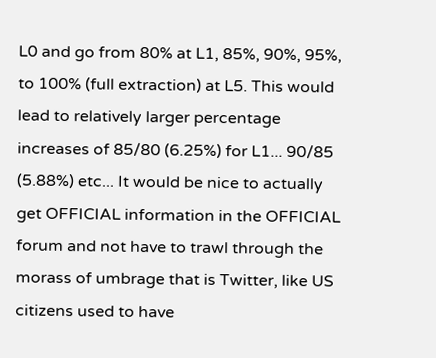L0 and go from 80% at L1, 85%, 90%, 95%, to 100% (full extraction) at L5. This would lead to relatively larger percentage increases of 85/80 (6.25%) for L1... 90/85 (5.88%) etc... It would be nice to actually get OFFICIAL information in the OFFICIAL forum and not have to trawl through the morass of umbrage that is Twitter, like US citizens used to have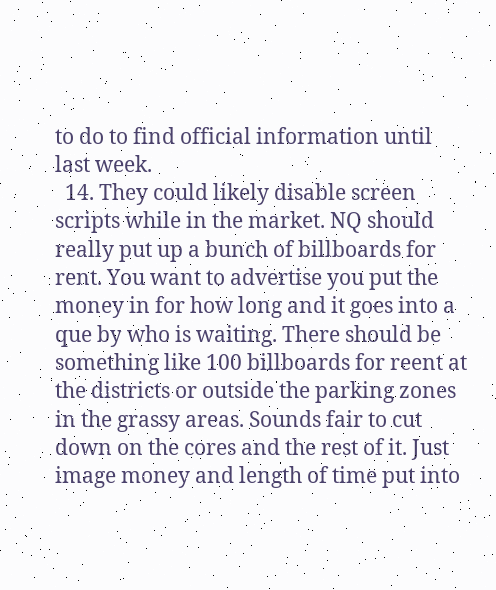to do to find official information until last week.
  14. They could likely disable screen scripts while in the market. NQ should really put up a bunch of billboards for rent. You want to advertise you put the money in for how long and it goes into a que by who is waiting. There should be something like 100 billboards for reent at the districts or outside the parking zones in the grassy areas. Sounds fair to cut down on the cores and the rest of it. Just image money and length of time put into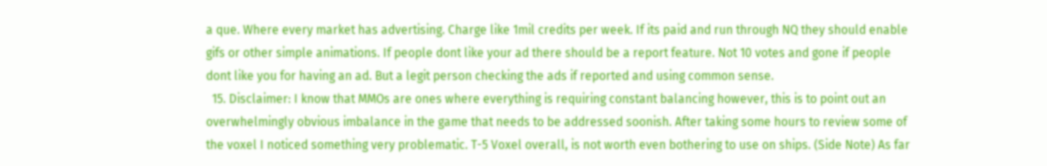a que. Where every market has advertising. Charge like 1mil credits per week. If its paid and run through NQ they should enable gifs or other simple animations. If people dont like your ad there should be a report feature. Not 10 votes and gone if people dont like you for having an ad. But a legit person checking the ads if reported and using common sense.
  15. Disclaimer: I know that MMOs are ones where everything is requiring constant balancing however, this is to point out an overwhelmingly obvious imbalance in the game that needs to be addressed soonish. After taking some hours to review some of the voxel I noticed something very problematic. T-5 Voxel overall, is not worth even bothering to use on ships. (Side Note) As far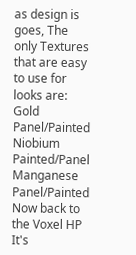as design is goes, The only Textures that are easy to use for looks are: Gold Panel/Painted Niobium Painted/Panel Manganese Panel/Painted Now back to the Voxel HP It's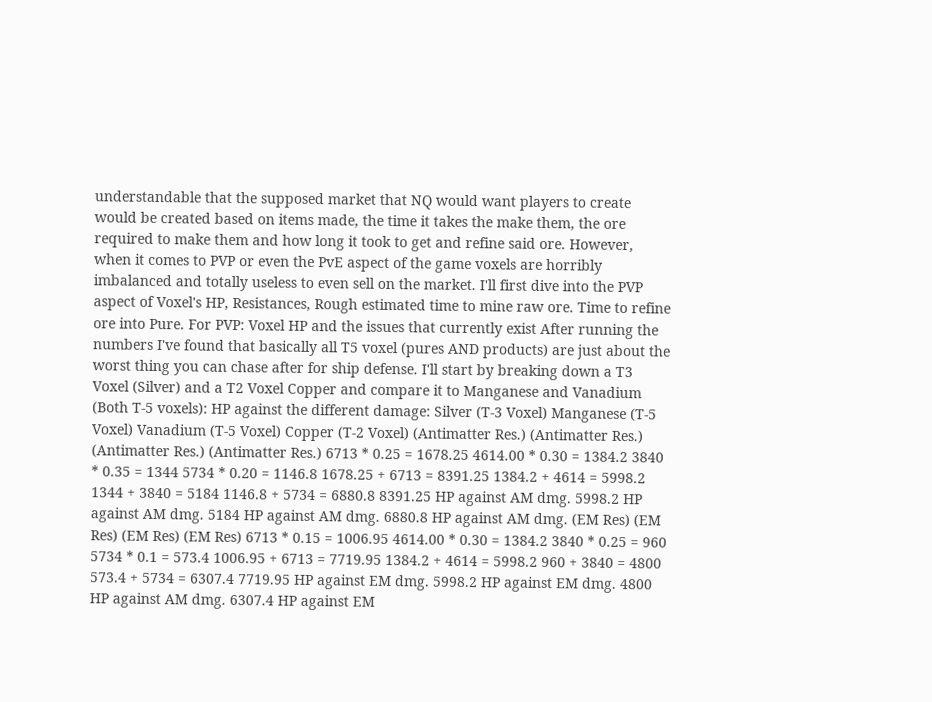understandable that the supposed market that NQ would want players to create would be created based on items made, the time it takes the make them, the ore required to make them and how long it took to get and refine said ore. However, when it comes to PVP or even the PvE aspect of the game voxels are horribly imbalanced and totally useless to even sell on the market. I'll first dive into the PVP aspect of Voxel's HP, Resistances, Rough estimated time to mine raw ore. Time to refine ore into Pure. For PVP: Voxel HP and the issues that currently exist After running the numbers I've found that basically all T5 voxel (pures AND products) are just about the worst thing you can chase after for ship defense. I'll start by breaking down a T3 Voxel (Silver) and a T2 Voxel Copper and compare it to Manganese and Vanadium (Both T-5 voxels): HP against the different damage: Silver (T-3 Voxel) Manganese (T-5 Voxel) Vanadium (T-5 Voxel) Copper (T-2 Voxel) (Antimatter Res.) (Antimatter Res.) (Antimatter Res.) (Antimatter Res.) 6713 * 0.25 = 1678.25 4614.00 * 0.30 = 1384.2 3840 * 0.35 = 1344 5734 * 0.20 = 1146.8 1678.25 + 6713 = 8391.25 1384.2 + 4614 = 5998.2 1344 + 3840 = 5184 1146.8 + 5734 = 6880.8 8391.25 HP against AM dmg. 5998.2 HP against AM dmg. 5184 HP against AM dmg. 6880.8 HP against AM dmg. (EM Res) (EM Res) (EM Res) (EM Res) 6713 * 0.15 = 1006.95 4614.00 * 0.30 = 1384.2 3840 * 0.25 = 960 5734 * 0.1 = 573.4 1006.95 + 6713 = 7719.95 1384.2 + 4614 = 5998.2 960 + 3840 = 4800 573.4 + 5734 = 6307.4 7719.95 HP against EM dmg. 5998.2 HP against EM dmg. 4800 HP against AM dmg. 6307.4 HP against EM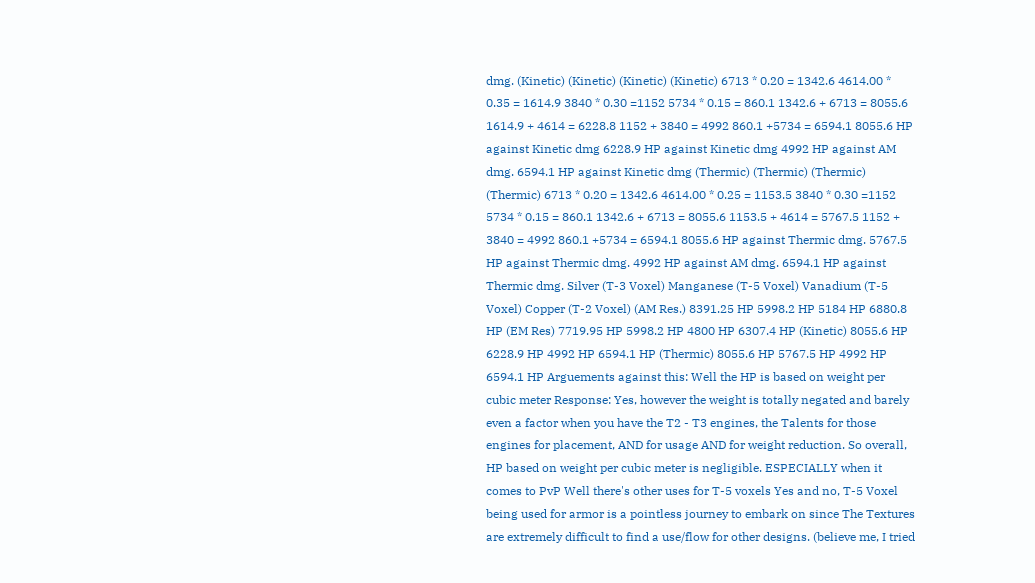dmg. (Kinetic) (Kinetic) (Kinetic) (Kinetic) 6713 * 0.20 = 1342.6 4614.00 * 0.35 = 1614.9 3840 * 0.30 =1152 5734 * 0.15 = 860.1 1342.6 + 6713 = 8055.6 1614.9 + 4614 = 6228.8 1152 + 3840 = 4992 860.1 +5734 = 6594.1 8055.6 HP against Kinetic dmg 6228.9 HP against Kinetic dmg 4992 HP against AM dmg. 6594.1 HP against Kinetic dmg (Thermic) (Thermic) (Thermic) (Thermic) 6713 * 0.20 = 1342.6 4614.00 * 0.25 = 1153.5 3840 * 0.30 =1152 5734 * 0.15 = 860.1 1342.6 + 6713 = 8055.6 1153.5 + 4614 = 5767.5 1152 + 3840 = 4992 860.1 +5734 = 6594.1 8055.6 HP against Thermic dmg. 5767.5 HP against Thermic dmg. 4992 HP against AM dmg. 6594.1 HP against Thermic dmg. Silver (T-3 Voxel) Manganese (T-5 Voxel) Vanadium (T-5 Voxel) Copper (T-2 Voxel) (AM Res.) 8391.25 HP 5998.2 HP 5184 HP 6880.8 HP (EM Res) 7719.95 HP 5998.2 HP 4800 HP 6307.4 HP (Kinetic) 8055.6 HP 6228.9 HP 4992 HP 6594.1 HP (Thermic) 8055.6 HP 5767.5 HP 4992 HP 6594.1 HP Arguements against this: Well the HP is based on weight per cubic meter Response: Yes, however the weight is totally negated and barely even a factor when you have the T2 - T3 engines, the Talents for those engines for placement, AND for usage AND for weight reduction. So overall, HP based on weight per cubic meter is negligible. ESPECIALLY when it comes to PvP Well there's other uses for T-5 voxels Yes and no, T-5 Voxel being used for armor is a pointless journey to embark on since The Textures are extremely difficult to find a use/flow for other designs. (believe me, I tried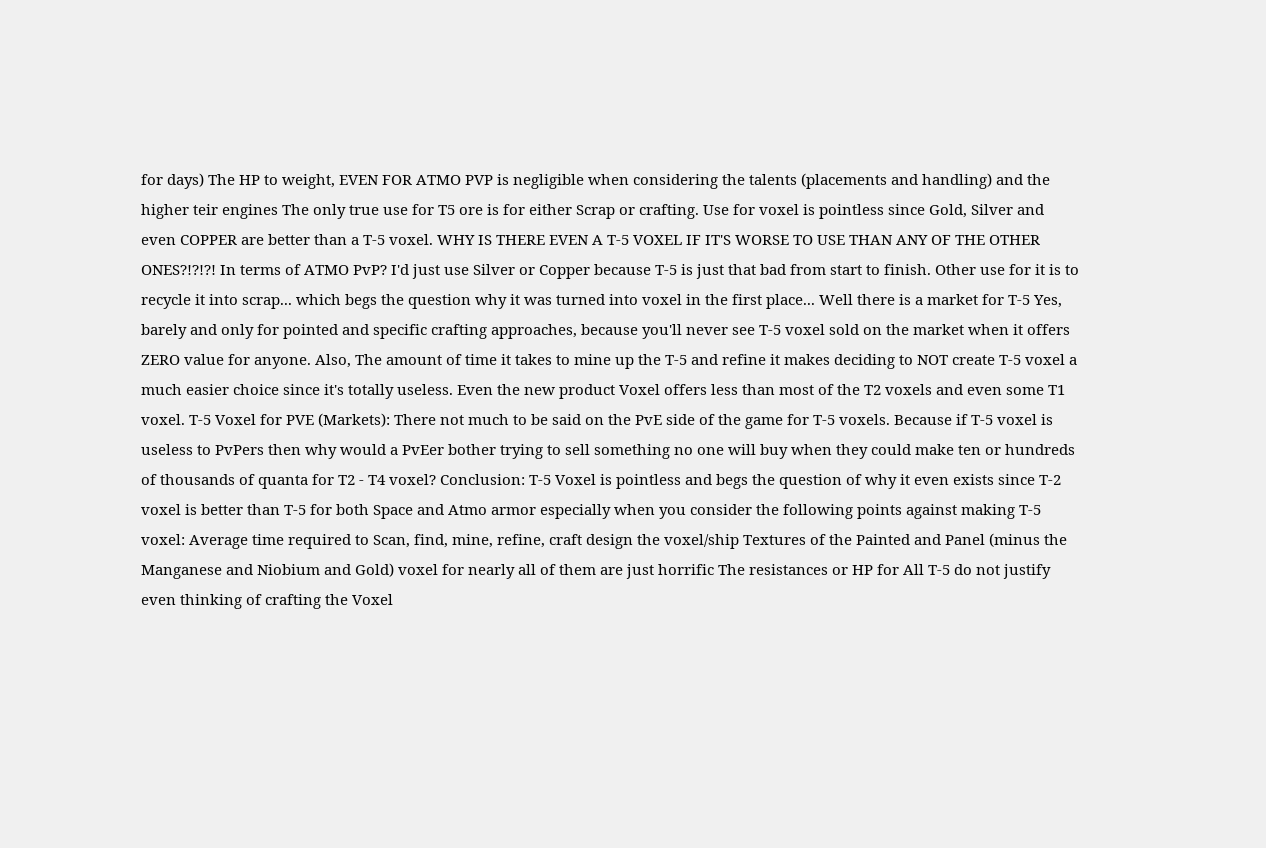for days) The HP to weight, EVEN FOR ATMO PVP is negligible when considering the talents (placements and handling) and the higher teir engines The only true use for T5 ore is for either Scrap or crafting. Use for voxel is pointless since Gold, Silver and even COPPER are better than a T-5 voxel. WHY IS THERE EVEN A T-5 VOXEL IF IT'S WORSE TO USE THAN ANY OF THE OTHER ONES?!?!?! In terms of ATMO PvP? I'd just use Silver or Copper because T-5 is just that bad from start to finish. Other use for it is to recycle it into scrap... which begs the question why it was turned into voxel in the first place... Well there is a market for T-5 Yes, barely and only for pointed and specific crafting approaches, because you'll never see T-5 voxel sold on the market when it offers ZERO value for anyone. Also, The amount of time it takes to mine up the T-5 and refine it makes deciding to NOT create T-5 voxel a much easier choice since it's totally useless. Even the new product Voxel offers less than most of the T2 voxels and even some T1 voxel. T-5 Voxel for PVE (Markets): There not much to be said on the PvE side of the game for T-5 voxels. Because if T-5 voxel is useless to PvPers then why would a PvEer bother trying to sell something no one will buy when they could make ten or hundreds of thousands of quanta for T2 - T4 voxel? Conclusion: T-5 Voxel is pointless and begs the question of why it even exists since T-2 voxel is better than T-5 for both Space and Atmo armor especially when you consider the following points against making T-5 voxel: Average time required to Scan, find, mine, refine, craft design the voxel/ship Textures of the Painted and Panel (minus the Manganese and Niobium and Gold) voxel for nearly all of them are just horrific The resistances or HP for All T-5 do not justify even thinking of crafting the Voxel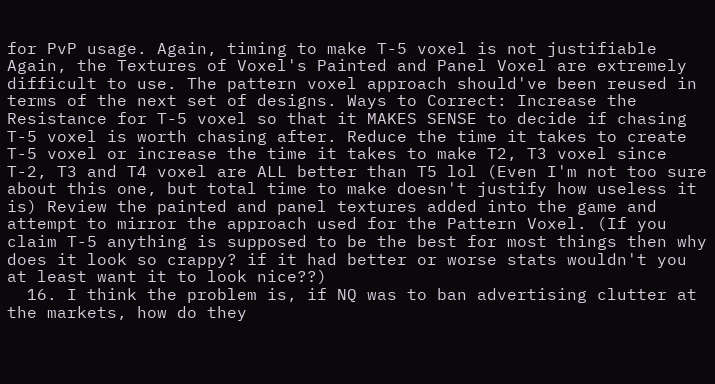for PvP usage. Again, timing to make T-5 voxel is not justifiable Again, the Textures of Voxel's Painted and Panel Voxel are extremely difficult to use. The pattern voxel approach should've been reused in terms of the next set of designs. Ways to Correct: Increase the Resistance for T-5 voxel so that it MAKES SENSE to decide if chasing T-5 voxel is worth chasing after. Reduce the time it takes to create T-5 voxel or increase the time it takes to make T2, T3 voxel since T-2, T3 and T4 voxel are ALL better than T5 lol (Even I'm not too sure about this one, but total time to make doesn't justify how useless it is) Review the painted and panel textures added into the game and attempt to mirror the approach used for the Pattern Voxel. (If you claim T-5 anything is supposed to be the best for most things then why does it look so crappy? if it had better or worse stats wouldn't you at least want it to look nice??)
  16. I think the problem is, if NQ was to ban advertising clutter at the markets, how do they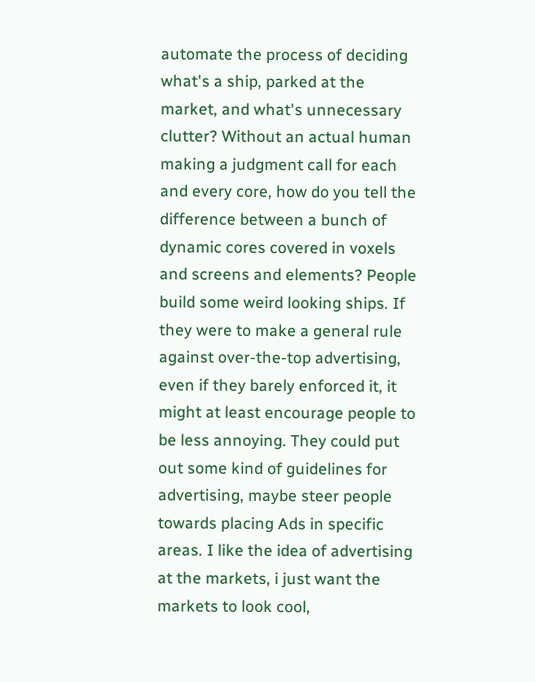automate the process of deciding what's a ship, parked at the market, and what's unnecessary clutter? Without an actual human making a judgment call for each and every core, how do you tell the difference between a bunch of dynamic cores covered in voxels and screens and elements? People build some weird looking ships. If they were to make a general rule against over-the-top advertising, even if they barely enforced it, it might at least encourage people to be less annoying. They could put out some kind of guidelines for advertising, maybe steer people towards placing Ads in specific areas. I like the idea of advertising at the markets, i just want the markets to look cool,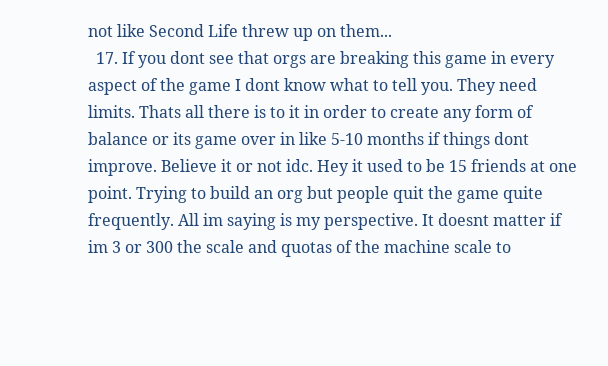not like Second Life threw up on them...
  17. If you dont see that orgs are breaking this game in every aspect of the game I dont know what to tell you. They need limits. Thats all there is to it in order to create any form of balance or its game over in like 5-10 months if things dont improve. Believe it or not idc. Hey it used to be 15 friends at one point. Trying to build an org but people quit the game quite frequently. All im saying is my perspective. It doesnt matter if im 3 or 300 the scale and quotas of the machine scale to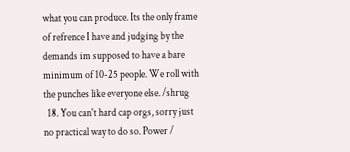what you can produce. Its the only frame of refrence I have and judging by the demands im supposed to have a bare minimum of 10-25 people. We roll with the punches like everyone else. /shrug
  18. You can't hard cap orgs, sorry just no practical way to do so. Power /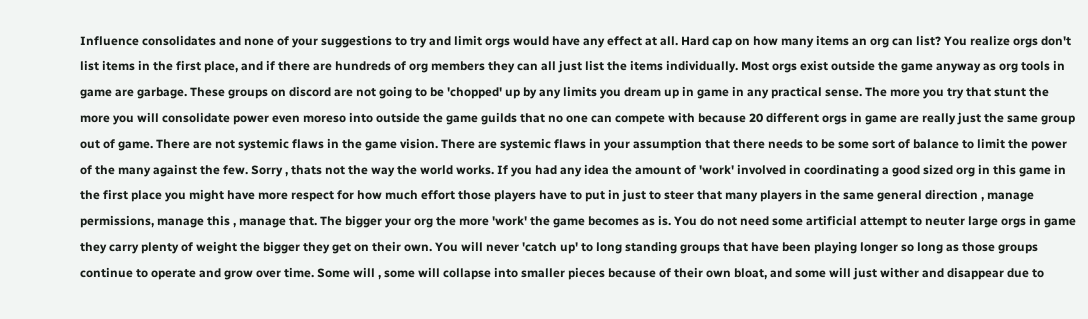Influence consolidates and none of your suggestions to try and limit orgs would have any effect at all. Hard cap on how many items an org can list? You realize orgs don't list items in the first place, and if there are hundreds of org members they can all just list the items individually. Most orgs exist outside the game anyway as org tools in game are garbage. These groups on discord are not going to be 'chopped' up by any limits you dream up in game in any practical sense. The more you try that stunt the more you will consolidate power even moreso into outside the game guilds that no one can compete with because 20 different orgs in game are really just the same group out of game. There are not systemic flaws in the game vision. There are systemic flaws in your assumption that there needs to be some sort of balance to limit the power of the many against the few. Sorry , thats not the way the world works. If you had any idea the amount of 'work' involved in coordinating a good sized org in this game in the first place you might have more respect for how much effort those players have to put in just to steer that many players in the same general direction , manage permissions, manage this , manage that. The bigger your org the more 'work' the game becomes as is. You do not need some artificial attempt to neuter large orgs in game they carry plenty of weight the bigger they get on their own. You will never 'catch up' to long standing groups that have been playing longer so long as those groups continue to operate and grow over time. Some will , some will collapse into smaller pieces because of their own bloat, and some will just wither and disappear due to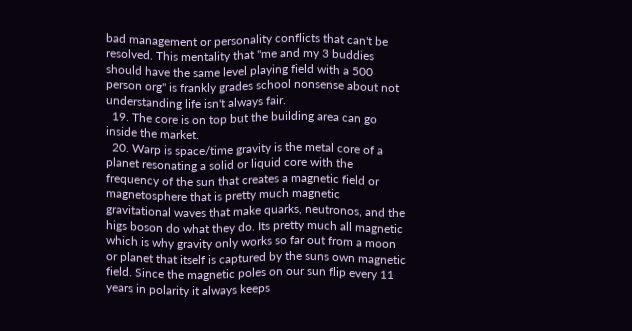bad management or personality conflicts that can't be resolved. This mentality that "me and my 3 buddies should have the same level playing field with a 500 person org" is frankly grades school nonsense about not understanding life isn't always fair.
  19. The core is on top but the building area can go inside the market.
  20. Warp is space/time gravity is the metal core of a planet resonating a solid or liquid core with the frequency of the sun that creates a magnetic field or magnetosphere that is pretty much magnetic gravitational waves that make quarks, neutronos, and the higs boson do what they do. Its pretty much all magnetic which is why gravity only works so far out from a moon or planet that itself is captured by the suns own magnetic field. Since the magnetic poles on our sun flip every 11 years in polarity it always keeps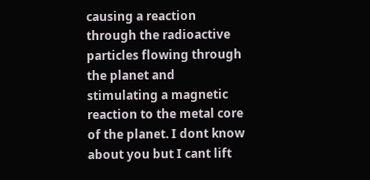causing a reaction through the radioactive particles flowing through the planet and stimulating a magnetic reaction to the metal core of the planet. I dont know about you but I cant lift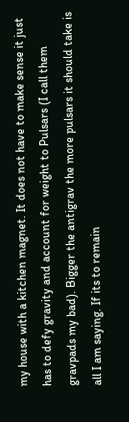my house with a kitchen magnet. It does not have to make sense it just has to defy gravity and account for weight to Pulsars (I call them gravpads my bad). Bigger the antigrav the more pulsars it should take is all I am saying. If its to remain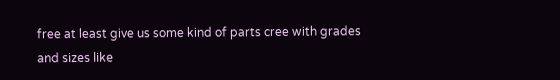free at least give us some kind of parts cree with grades and sizes like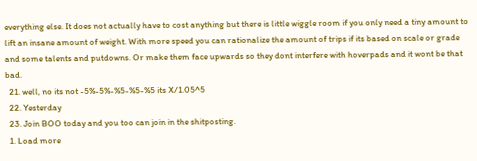everything else. It does not actually have to cost anything but there is little wiggle room if you only need a tiny amount to lift an insane amount of weight. With more speed you can rationalize the amount of trips if its based on scale or grade and some talents and putdowns. Or make them face upwards so they dont interfere with hoverpads and it wont be that bad.
  21. well, no its not -5%-5%-%5-%5-%5 its X/1.05^5
  22. Yesterday
  23. Join BOO today and you too can join in the shitposting.
  1. Load more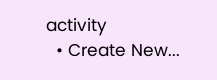activity
  • Create New...